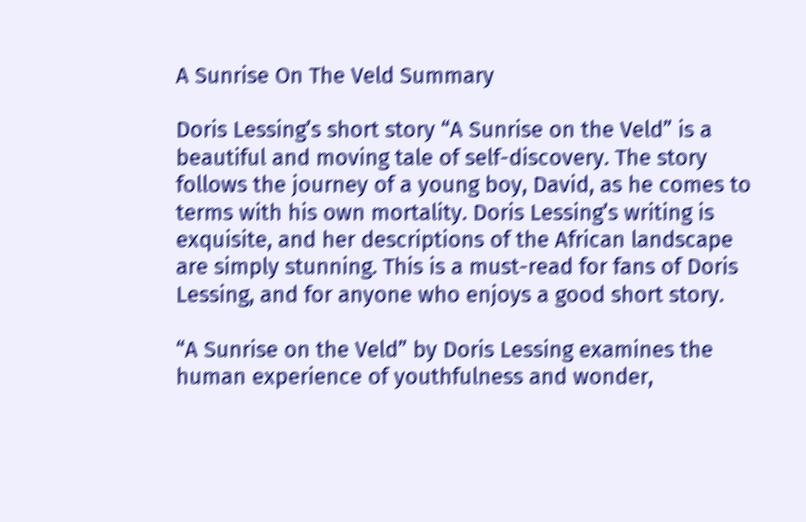A Sunrise On The Veld Summary

Doris Lessing’s short story “A Sunrise on the Veld” is a beautiful and moving tale of self-discovery. The story follows the journey of a young boy, David, as he comes to terms with his own mortality. Doris Lessing’s writing is exquisite, and her descriptions of the African landscape are simply stunning. This is a must-read for fans of Doris Lessing, and for anyone who enjoys a good short story.

“A Sunrise on the Veld” by Doris Lessing examines the human experience of youthfulness and wonder,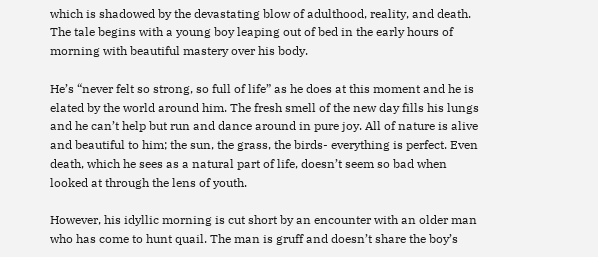which is shadowed by the devastating blow of adulthood, reality, and death. The tale begins with a young boy leaping out of bed in the early hours of morning with beautiful mastery over his body.

He’s “never felt so strong, so full of life” as he does at this moment and he is elated by the world around him. The fresh smell of the new day fills his lungs and he can’t help but run and dance around in pure joy. All of nature is alive and beautiful to him; the sun, the grass, the birds- everything is perfect. Even death, which he sees as a natural part of life, doesn’t seem so bad when looked at through the lens of youth.

However, his idyllic morning is cut short by an encounter with an older man who has come to hunt quail. The man is gruff and doesn’t share the boy’s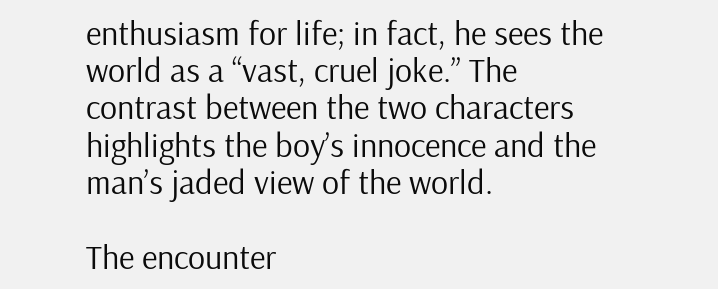enthusiasm for life; in fact, he sees the world as a “vast, cruel joke.” The contrast between the two characters highlights the boy’s innocence and the man’s jaded view of the world.

The encounter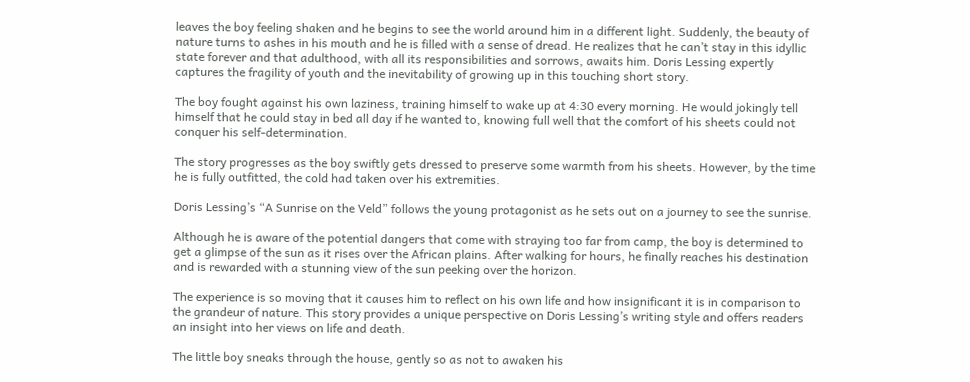leaves the boy feeling shaken and he begins to see the world around him in a different light. Suddenly, the beauty of nature turns to ashes in his mouth and he is filled with a sense of dread. He realizes that he can’t stay in this idyllic state forever and that adulthood, with all its responsibilities and sorrows, awaits him. Doris Lessing expertly captures the fragility of youth and the inevitability of growing up in this touching short story.

The boy fought against his own laziness, training himself to wake up at 4:30 every morning. He would jokingly tell himself that he could stay in bed all day if he wanted to, knowing full well that the comfort of his sheets could not conquer his self-determination.

The story progresses as the boy swiftly gets dressed to preserve some warmth from his sheets. However, by the time he is fully outfitted, the cold had taken over his extremities.

Doris Lessing’s “A Sunrise on the Veld” follows the young protagonist as he sets out on a journey to see the sunrise.

Although he is aware of the potential dangers that come with straying too far from camp, the boy is determined to get a glimpse of the sun as it rises over the African plains. After walking for hours, he finally reaches his destination and is rewarded with a stunning view of the sun peeking over the horizon.

The experience is so moving that it causes him to reflect on his own life and how insignificant it is in comparison to the grandeur of nature. This story provides a unique perspective on Doris Lessing’s writing style and offers readers an insight into her views on life and death.

The little boy sneaks through the house, gently so as not to awaken his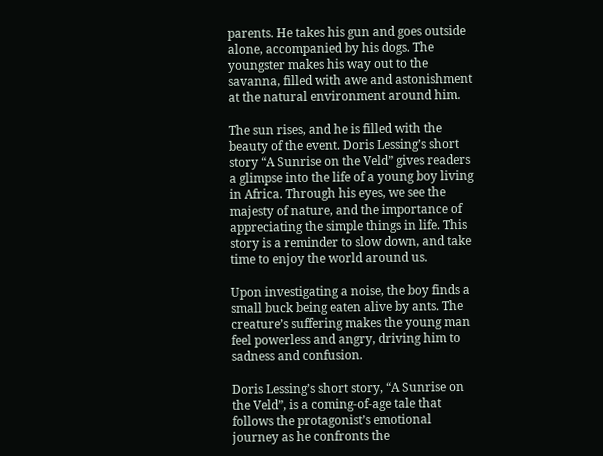parents. He takes his gun and goes outside alone, accompanied by his dogs. The youngster makes his way out to the savanna, filled with awe and astonishment at the natural environment around him.

The sun rises, and he is filled with the beauty of the event. Doris Lessing’s short story “A Sunrise on the Veld” gives readers a glimpse into the life of a young boy living in Africa. Through his eyes, we see the majesty of nature, and the importance of appreciating the simple things in life. This story is a reminder to slow down, and take time to enjoy the world around us.

Upon investigating a noise, the boy finds a small buck being eaten alive by ants. The creature’s suffering makes the young man feel powerless and angry, driving him to sadness and confusion.

Doris Lessing’s short story, “A Sunrise on the Veld”, is a coming-of-age tale that follows the protagonist’s emotional journey as he confronts the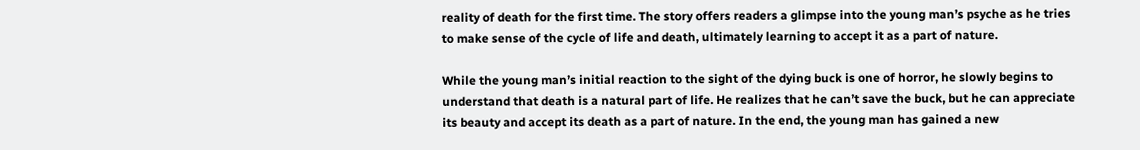reality of death for the first time. The story offers readers a glimpse into the young man’s psyche as he tries to make sense of the cycle of life and death, ultimately learning to accept it as a part of nature.

While the young man’s initial reaction to the sight of the dying buck is one of horror, he slowly begins to understand that death is a natural part of life. He realizes that he can’t save the buck, but he can appreciate its beauty and accept its death as a part of nature. In the end, the young man has gained a new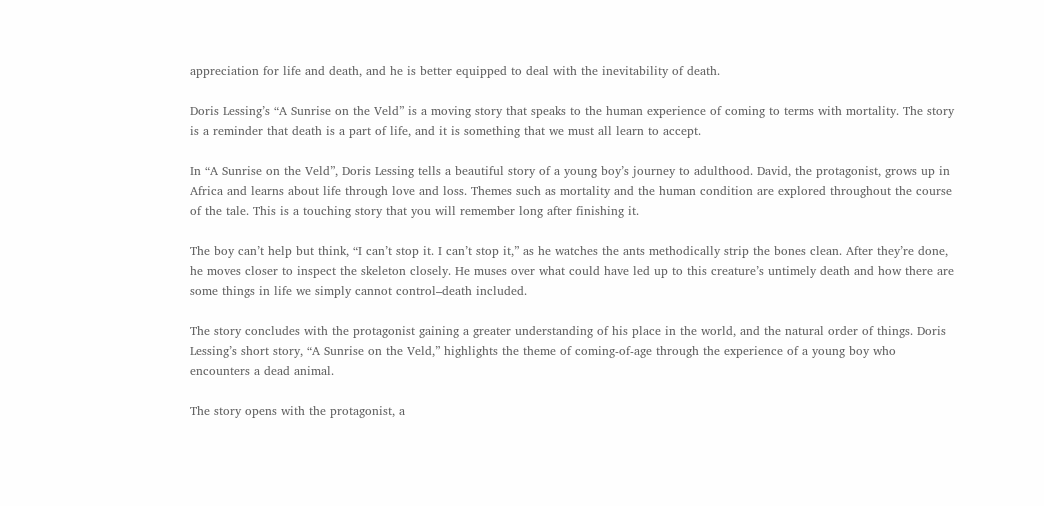appreciation for life and death, and he is better equipped to deal with the inevitability of death.

Doris Lessing’s “A Sunrise on the Veld” is a moving story that speaks to the human experience of coming to terms with mortality. The story is a reminder that death is a part of life, and it is something that we must all learn to accept.

In “A Sunrise on the Veld”, Doris Lessing tells a beautiful story of a young boy’s journey to adulthood. David, the protagonist, grows up in Africa and learns about life through love and loss. Themes such as mortality and the human condition are explored throughout the course of the tale. This is a touching story that you will remember long after finishing it.

The boy can’t help but think, “I can’t stop it. I can’t stop it,” as he watches the ants methodically strip the bones clean. After they’re done, he moves closer to inspect the skeleton closely. He muses over what could have led up to this creature’s untimely death and how there are some things in life we simply cannot control–death included.

The story concludes with the protagonist gaining a greater understanding of his place in the world, and the natural order of things. Doris Lessing’s short story, “A Sunrise on the Veld,” highlights the theme of coming-of-age through the experience of a young boy who encounters a dead animal.

The story opens with the protagonist, a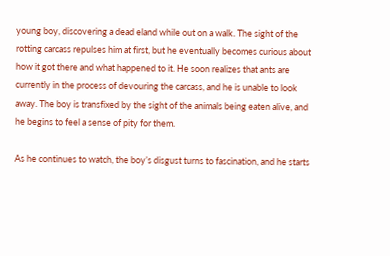young boy, discovering a dead eland while out on a walk. The sight of the rotting carcass repulses him at first, but he eventually becomes curious about how it got there and what happened to it. He soon realizes that ants are currently in the process of devouring the carcass, and he is unable to look away. The boy is transfixed by the sight of the animals being eaten alive, and he begins to feel a sense of pity for them.

As he continues to watch, the boy’s disgust turns to fascination, and he starts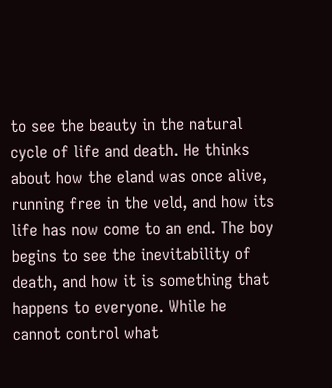to see the beauty in the natural cycle of life and death. He thinks about how the eland was once alive, running free in the veld, and how its life has now come to an end. The boy begins to see the inevitability of death, and how it is something that happens to everyone. While he cannot control what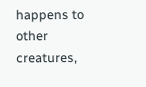happens to other creatures,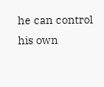he can control his own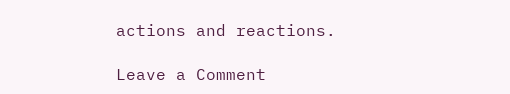actions and reactions.

Leave a Comment